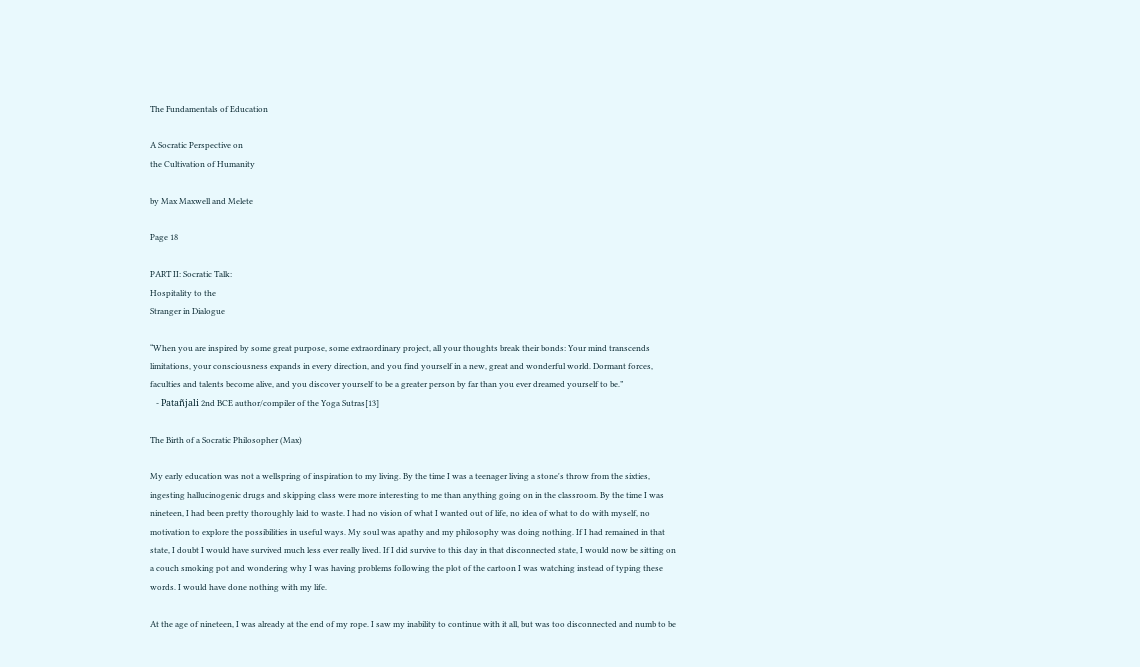The Fundamentals of Education

A Socratic Perspective on
the Cultivation of Humanity

by Max Maxwell and Melete

Page 18

PART II: Socratic Talk:
Hospitality to the
Stranger in Dialogue

“When you are inspired by some great purpose, some extraordinary project, all your thoughts break their bonds: Your mind transcends limitations, your consciousness expands in every direction, and you find yourself in a new, great and wonderful world. Dormant forces, faculties and talents become alive, and you discover yourself to be a greater person by far than you ever dreamed yourself to be.”
   - Patañjali 2nd BCE author/compiler of the Yoga Sutras[13]

The Birth of a Socratic Philosopher (Max)

My early education was not a wellspring of inspiration to my living. By the time I was a teenager living a stone's throw from the sixties, ingesting hallucinogenic drugs and skipping class were more interesting to me than anything going on in the classroom. By the time I was nineteen, I had been pretty thoroughly laid to waste. I had no vision of what I wanted out of life, no idea of what to do with myself, no motivation to explore the possibilities in useful ways. My soul was apathy and my philosophy was doing nothing. If I had remained in that state, I doubt I would have survived much less ever really lived. If I did survive to this day in that disconnected state, I would now be sitting on a couch smoking pot and wondering why I was having problems following the plot of the cartoon I was watching instead of typing these words. I would have done nothing with my life.

At the age of nineteen, I was already at the end of my rope. I saw my inability to continue with it all, but was too disconnected and numb to be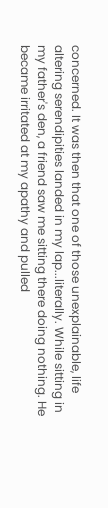concerned. It was then that one of those unexplainable, life altering serendipities landed in my lap...literally. While sitting in my father's den, a friend saw me sitting there doing nothing. He became irritated at my apathy and pulled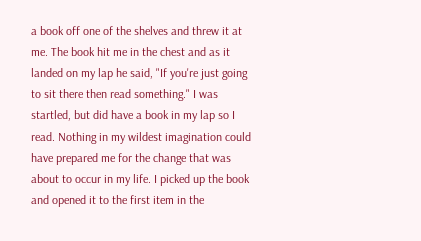a book off one of the shelves and threw it at me. The book hit me in the chest and as it landed on my lap he said, "If you're just going to sit there then read something." I was startled, but did have a book in my lap so I read. Nothing in my wildest imagination could have prepared me for the change that was about to occur in my life. I picked up the book and opened it to the first item in the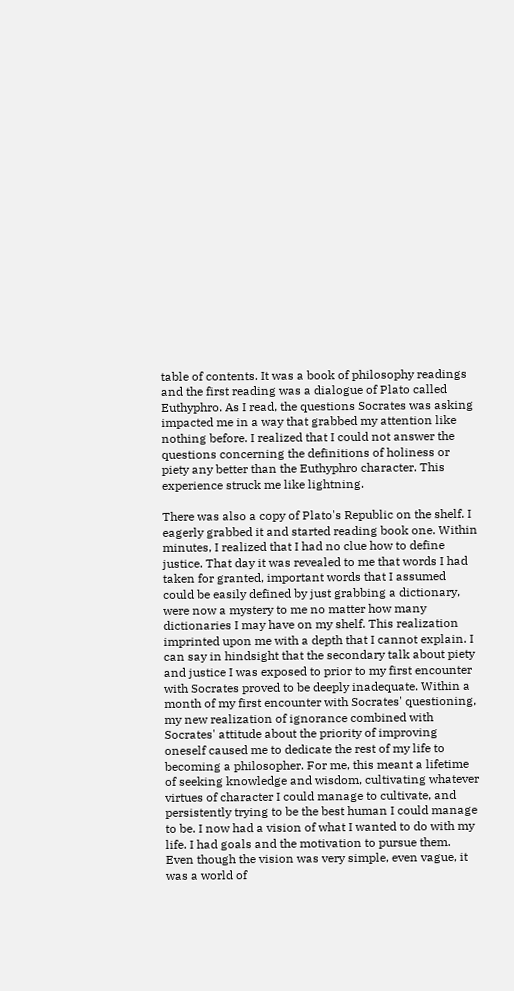table of contents. It was a book of philosophy readings and the first reading was a dialogue of Plato called Euthyphro. As I read, the questions Socrates was asking impacted me in a way that grabbed my attention like nothing before. I realized that I could not answer the questions concerning the definitions of holiness or piety any better than the Euthyphro character. This experience struck me like lightning.

There was also a copy of Plato's Republic on the shelf. I eagerly grabbed it and started reading book one. Within minutes, I realized that I had no clue how to define justice. That day it was revealed to me that words I had taken for granted, important words that I assumed could be easily defined by just grabbing a dictionary, were now a mystery to me no matter how many dictionaries I may have on my shelf. This realization imprinted upon me with a depth that I cannot explain. I can say in hindsight that the secondary talk about piety and justice I was exposed to prior to my first encounter with Socrates proved to be deeply inadequate. Within a month of my first encounter with Socrates' questioning, my new realization of ignorance combined with Socrates' attitude about the priority of improving oneself caused me to dedicate the rest of my life to becoming a philosopher. For me, this meant a lifetime of seeking knowledge and wisdom, cultivating whatever virtues of character I could manage to cultivate, and persistently trying to be the best human I could manage to be. I now had a vision of what I wanted to do with my life. I had goals and the motivation to pursue them. Even though the vision was very simple, even vague, it was a world of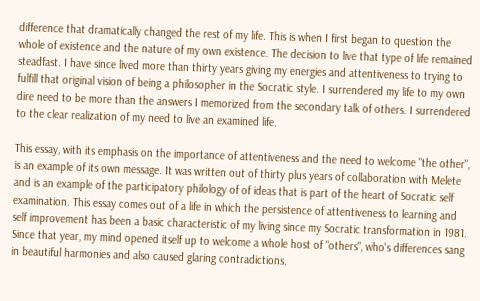difference that dramatically changed the rest of my life. This is when I first began to question the whole of existence and the nature of my own existence. The decision to live that type of life remained steadfast. I have since lived more than thirty years giving my energies and attentiveness to trying to fulfill that original vision of being a philosopher in the Socratic style. I surrendered my life to my own dire need to be more than the answers I memorized from the secondary talk of others. I surrendered to the clear realization of my need to live an examined life.

This essay, with its emphasis on the importance of attentiveness and the need to welcome "the other", is an example of its own message. It was written out of thirty plus years of collaboration with Melete and is an example of the participatory philology of of ideas that is part of the heart of Socratic self examination. This essay comes out of a life in which the persistence of attentiveness to learning and self improvement has been a basic characteristic of my living since my Socratic transformation in 1981. Since that year, my mind opened itself up to welcome a whole host of "others", who's differences sang in beautiful harmonies and also caused glaring contradictions.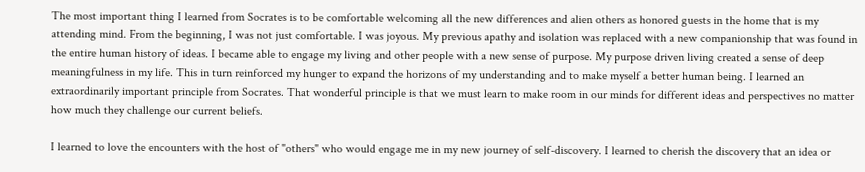The most important thing I learned from Socrates is to be comfortable welcoming all the new differences and alien others as honored guests in the home that is my attending mind. From the beginning, I was not just comfortable. I was joyous. My previous apathy and isolation was replaced with a new companionship that was found in the entire human history of ideas. I became able to engage my living and other people with a new sense of purpose. My purpose driven living created a sense of deep meaningfulness in my life. This in turn reinforced my hunger to expand the horizons of my understanding and to make myself a better human being. I learned an extraordinarily important principle from Socrates. That wonderful principle is that we must learn to make room in our minds for different ideas and perspectives no matter how much they challenge our current beliefs.

I learned to love the encounters with the host of "others" who would engage me in my new journey of self-discovery. I learned to cherish the discovery that an idea or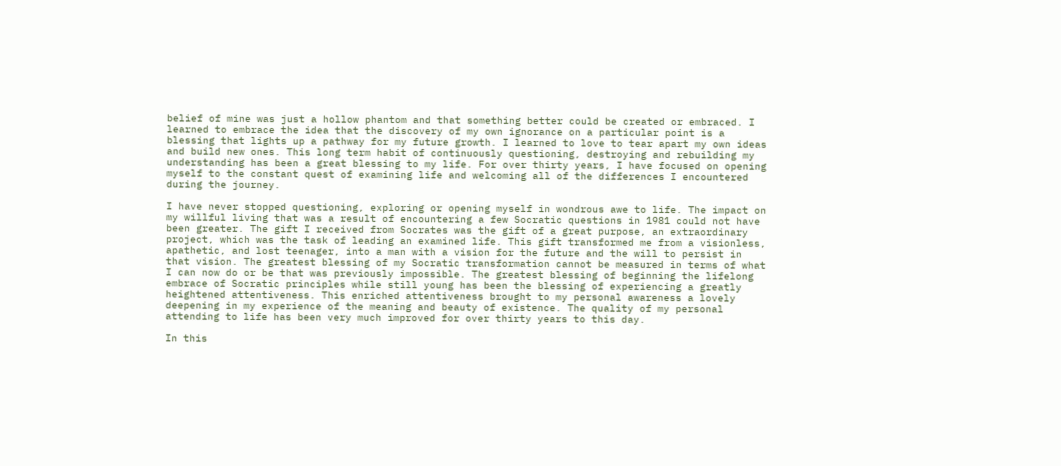belief of mine was just a hollow phantom and that something better could be created or embraced. I learned to embrace the idea that the discovery of my own ignorance on a particular point is a blessing that lights up a pathway for my future growth. I learned to love to tear apart my own ideas and build new ones. This long term habit of continuously questioning, destroying and rebuilding my understanding has been a great blessing to my life. For over thirty years, I have focused on opening myself to the constant quest of examining life and welcoming all of the differences I encountered during the journey.

I have never stopped questioning, exploring or opening myself in wondrous awe to life. The impact on my willful living that was a result of encountering a few Socratic questions in 1981 could not have been greater. The gift I received from Socrates was the gift of a great purpose, an extraordinary project, which was the task of leading an examined life. This gift transformed me from a visionless, apathetic, and lost teenager, into a man with a vision for the future and the will to persist in that vision. The greatest blessing of my Socratic transformation cannot be measured in terms of what I can now do or be that was previously impossible. The greatest blessing of beginning the lifelong embrace of Socratic principles while still young has been the blessing of experiencing a greatly heightened attentiveness. This enriched attentiveness brought to my personal awareness a lovely deepening in my experience of the meaning and beauty of existence. The quality of my personal attending to life has been very much improved for over thirty years to this day.

In this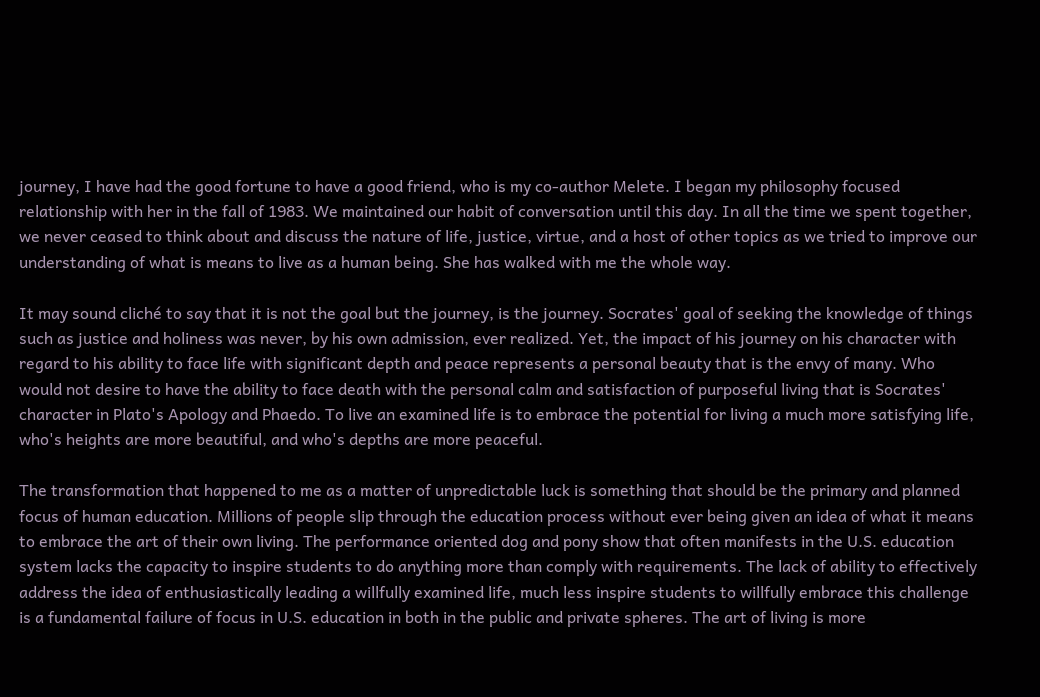journey, I have had the good fortune to have a good friend, who is my co-author Melete. I began my philosophy focused relationship with her in the fall of 1983. We maintained our habit of conversation until this day. In all the time we spent together, we never ceased to think about and discuss the nature of life, justice, virtue, and a host of other topics as we tried to improve our understanding of what is means to live as a human being. She has walked with me the whole way.

It may sound cliché to say that it is not the goal but the journey, is the journey. Socrates' goal of seeking the knowledge of things such as justice and holiness was never, by his own admission, ever realized. Yet, the impact of his journey on his character with regard to his ability to face life with significant depth and peace represents a personal beauty that is the envy of many. Who would not desire to have the ability to face death with the personal calm and satisfaction of purposeful living that is Socrates' character in Plato's Apology and Phaedo. To live an examined life is to embrace the potential for living a much more satisfying life, who's heights are more beautiful, and who's depths are more peaceful.

The transformation that happened to me as a matter of unpredictable luck is something that should be the primary and planned focus of human education. Millions of people slip through the education process without ever being given an idea of what it means to embrace the art of their own living. The performance oriented dog and pony show that often manifests in the U.S. education system lacks the capacity to inspire students to do anything more than comply with requirements. The lack of ability to effectively address the idea of enthusiastically leading a willfully examined life, much less inspire students to willfully embrace this challenge is a fundamental failure of focus in U.S. education in both in the public and private spheres. The art of living is more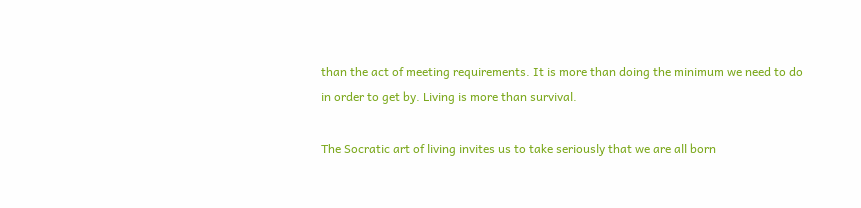than the act of meeting requirements. It is more than doing the minimum we need to do in order to get by. Living is more than survival.

The Socratic art of living invites us to take seriously that we are all born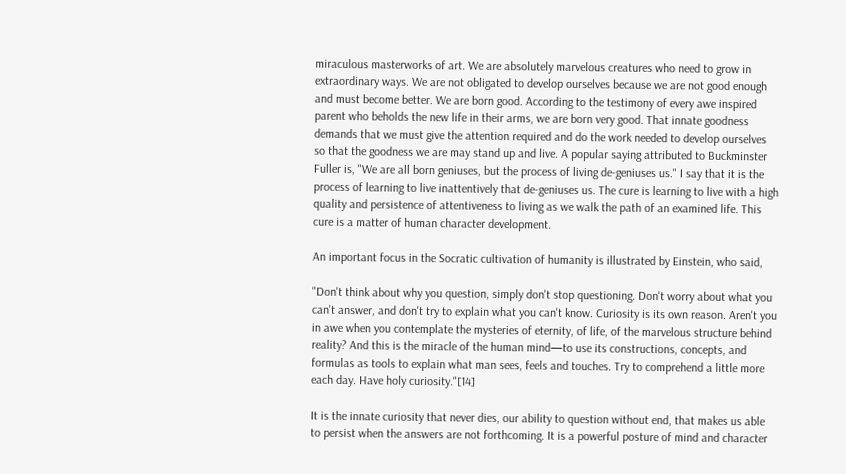miraculous masterworks of art. We are absolutely marvelous creatures who need to grow in extraordinary ways. We are not obligated to develop ourselves because we are not good enough and must become better. We are born good. According to the testimony of every awe inspired parent who beholds the new life in their arms, we are born very good. That innate goodness demands that we must give the attention required and do the work needed to develop ourselves so that the goodness we are may stand up and live. A popular saying attributed to Buckminster Fuller is, "We are all born geniuses, but the process of living de-geniuses us." I say that it is the process of learning to live inattentively that de-geniuses us. The cure is learning to live with a high quality and persistence of attentiveness to living as we walk the path of an examined life. This cure is a matter of human character development.

An important focus in the Socratic cultivation of humanity is illustrated by Einstein, who said,

"Don't think about why you question, simply don't stop questioning. Don't worry about what you can't answer, and don't try to explain what you can't know. Curiosity is its own reason. Aren't you in awe when you contemplate the mysteries of eternity, of life, of the marvelous structure behind reality? And this is the miracle of the human mind—to use its constructions, concepts, and formulas as tools to explain what man sees, feels and touches. Try to comprehend a little more each day. Have holy curiosity."[14]

It is the innate curiosity that never dies, our ability to question without end, that makes us able to persist when the answers are not forthcoming. It is a powerful posture of mind and character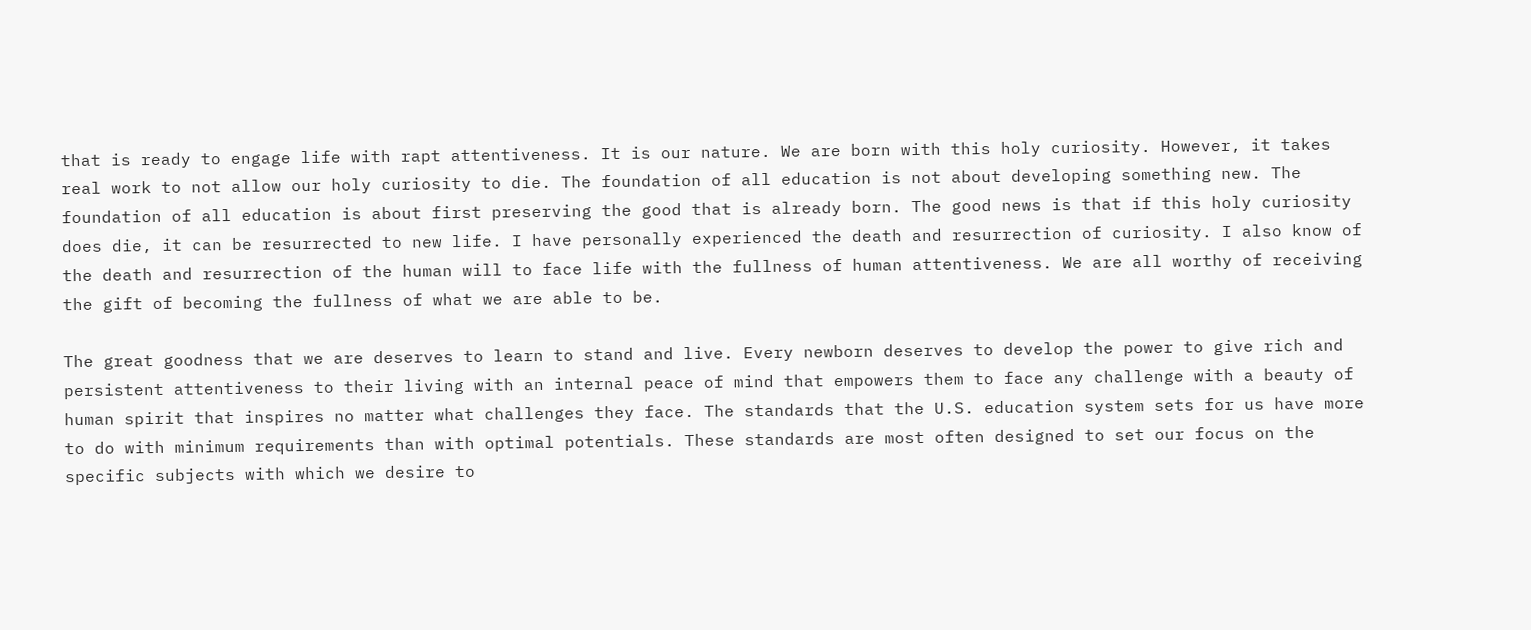that is ready to engage life with rapt attentiveness. It is our nature. We are born with this holy curiosity. However, it takes real work to not allow our holy curiosity to die. The foundation of all education is not about developing something new. The foundation of all education is about first preserving the good that is already born. The good news is that if this holy curiosity does die, it can be resurrected to new life. I have personally experienced the death and resurrection of curiosity. I also know of the death and resurrection of the human will to face life with the fullness of human attentiveness. We are all worthy of receiving the gift of becoming the fullness of what we are able to be.

The great goodness that we are deserves to learn to stand and live. Every newborn deserves to develop the power to give rich and persistent attentiveness to their living with an internal peace of mind that empowers them to face any challenge with a beauty of human spirit that inspires no matter what challenges they face. The standards that the U.S. education system sets for us have more to do with minimum requirements than with optimal potentials. These standards are most often designed to set our focus on the specific subjects with which we desire to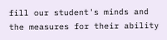fill our student's minds and the measures for their ability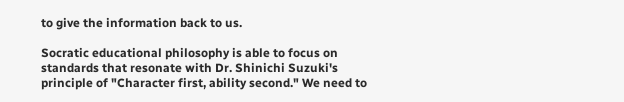to give the information back to us.

Socratic educational philosophy is able to focus on standards that resonate with Dr. Shinichi Suzuki's principle of "Character first, ability second." We need to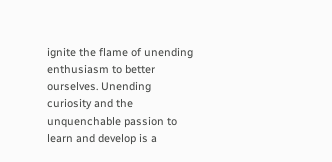ignite the flame of unending enthusiasm to better ourselves. Unending curiosity and the unquenchable passion to learn and develop is a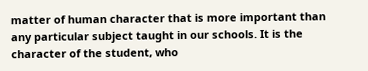matter of human character that is more important than any particular subject taught in our schools. It is the character of the student, who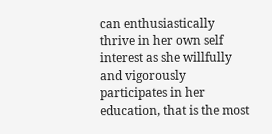can enthusiastically thrive in her own self interest as she willfully and vigorously participates in her education, that is the most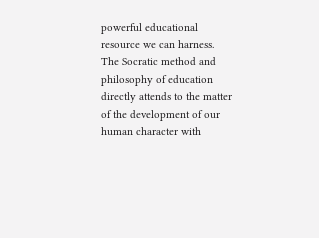powerful educational resource we can harness. The Socratic method and philosophy of education directly attends to the matter of the development of our human character with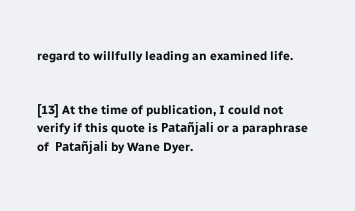regard to willfully leading an examined life.


[13] At the time of publication, I could not verify if this quote is Patañjali or a paraphrase of  Patañjali by Wane Dyer.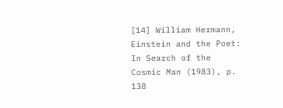[14] William Hermann, Einstein and the Poet: In Search of the Cosmic Man (1983), p. 138